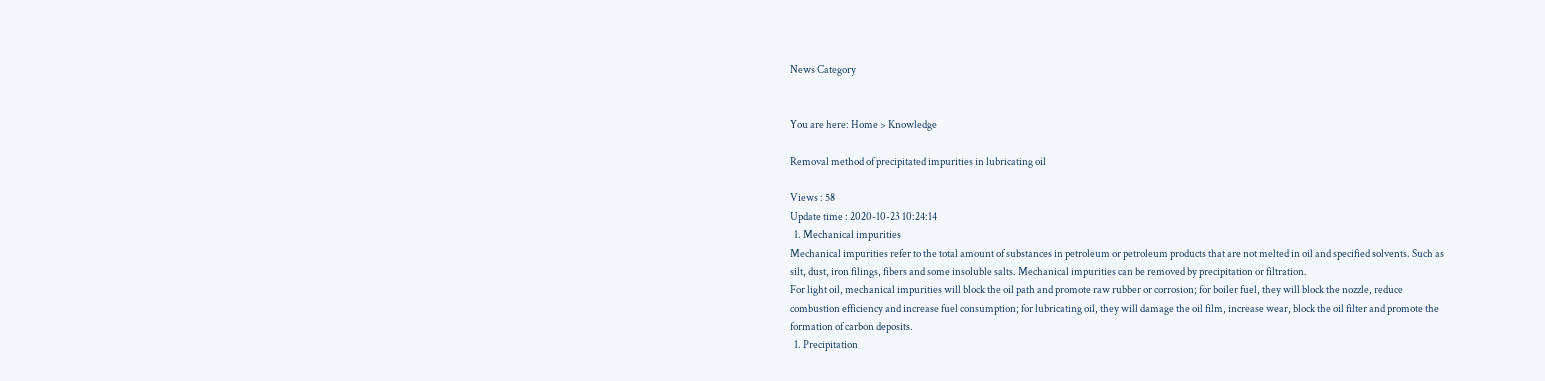News Category


You are here: Home > Knowledge

Removal method of precipitated impurities in lubricating oil

Views : 58
Update time : 2020-10-23 10:24:14
  1. Mechanical impurities
Mechanical impurities refer to the total amount of substances in petroleum or petroleum products that are not melted in oil and specified solvents. Such as silt, dust, iron filings, fibers and some insoluble salts. Mechanical impurities can be removed by precipitation or filtration.
For light oil, mechanical impurities will block the oil path and promote raw rubber or corrosion; for boiler fuel, they will block the nozzle, reduce combustion efficiency and increase fuel consumption; for lubricating oil, they will damage the oil film, increase wear, block the oil filter and promote the formation of carbon deposits.
  1. Precipitation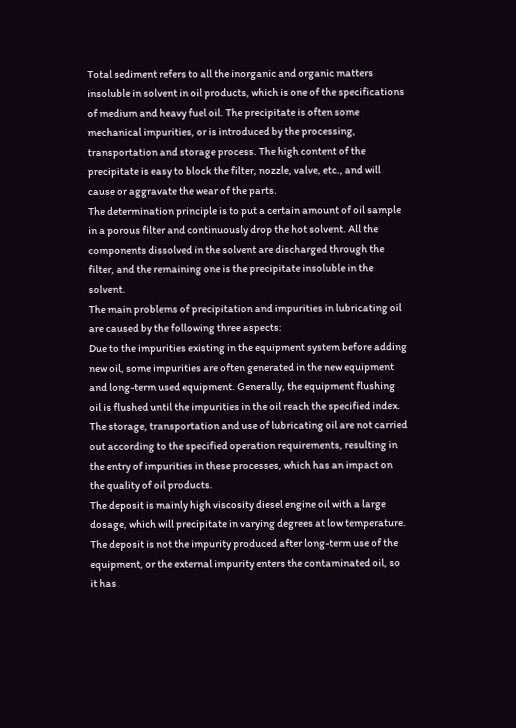Total sediment refers to all the inorganic and organic matters insoluble in solvent in oil products, which is one of the specifications of medium and heavy fuel oil. The precipitate is often some mechanical impurities, or is introduced by the processing, transportation and storage process. The high content of the precipitate is easy to block the filter, nozzle, valve, etc., and will cause or aggravate the wear of the parts.
The determination principle is to put a certain amount of oil sample in a porous filter and continuously drop the hot solvent. All the components dissolved in the solvent are discharged through the filter, and the remaining one is the precipitate insoluble in the solvent.
The main problems of precipitation and impurities in lubricating oil are caused by the following three aspects:
Due to the impurities existing in the equipment system before adding new oil, some impurities are often generated in the new equipment and long-term used equipment. Generally, the equipment flushing oil is flushed until the impurities in the oil reach the specified index.
The storage, transportation and use of lubricating oil are not carried out according to the specified operation requirements, resulting in the entry of impurities in these processes, which has an impact on the quality of oil products.
The deposit is mainly high viscosity diesel engine oil with a large dosage, which will precipitate in varying degrees at low temperature. The deposit is not the impurity produced after long-term use of the equipment, or the external impurity enters the contaminated oil, so it has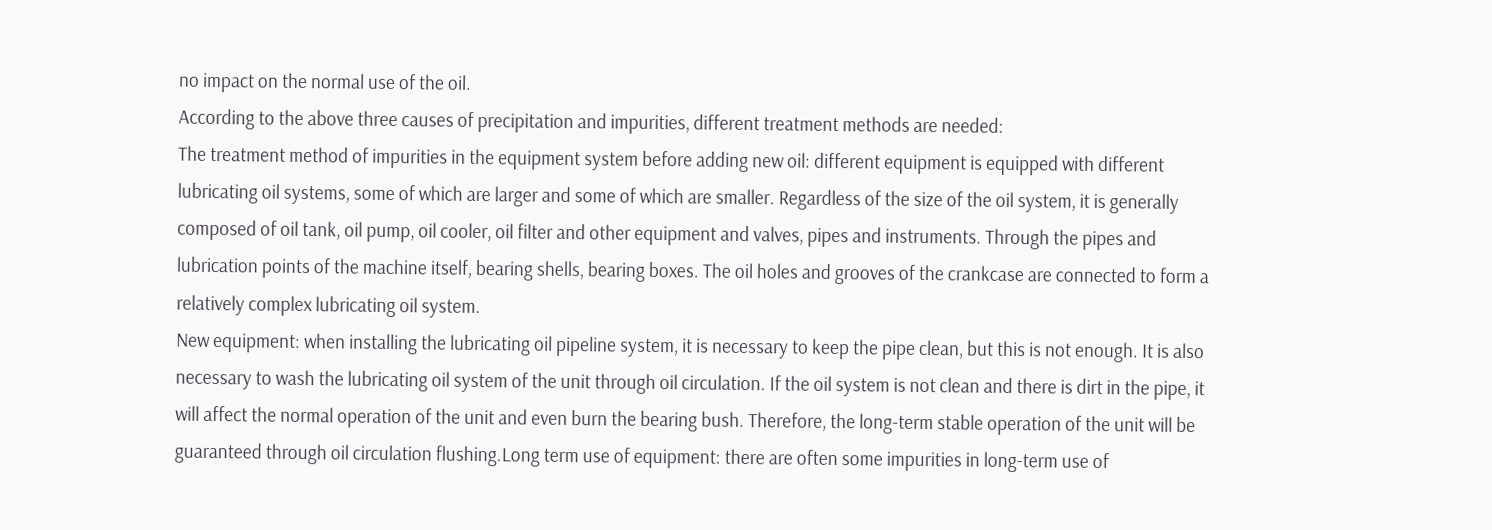no impact on the normal use of the oil.
According to the above three causes of precipitation and impurities, different treatment methods are needed:
The treatment method of impurities in the equipment system before adding new oil: different equipment is equipped with different lubricating oil systems, some of which are larger and some of which are smaller. Regardless of the size of the oil system, it is generally composed of oil tank, oil pump, oil cooler, oil filter and other equipment and valves, pipes and instruments. Through the pipes and lubrication points of the machine itself, bearing shells, bearing boxes. The oil holes and grooves of the crankcase are connected to form a relatively complex lubricating oil system.
New equipment: when installing the lubricating oil pipeline system, it is necessary to keep the pipe clean, but this is not enough. It is also necessary to wash the lubricating oil system of the unit through oil circulation. If the oil system is not clean and there is dirt in the pipe, it will affect the normal operation of the unit and even burn the bearing bush. Therefore, the long-term stable operation of the unit will be guaranteed through oil circulation flushing.Long term use of equipment: there are often some impurities in long-term use of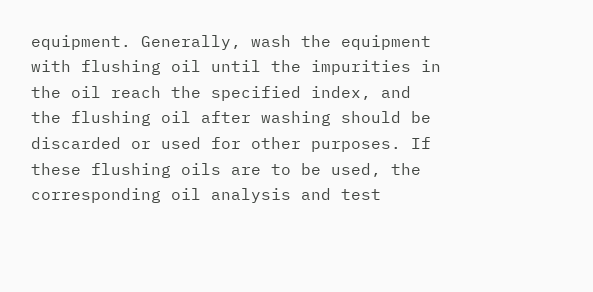equipment. Generally, wash the equipment with flushing oil until the impurities in the oil reach the specified index, and the flushing oil after washing should be discarded or used for other purposes. If these flushing oils are to be used, the corresponding oil analysis and test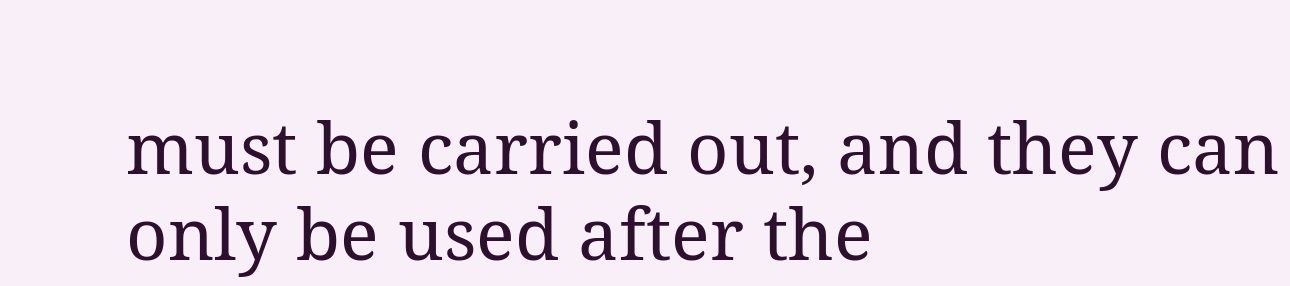must be carried out, and they can only be used after the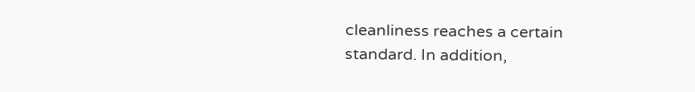cleanliness reaches a certain standard. In addition,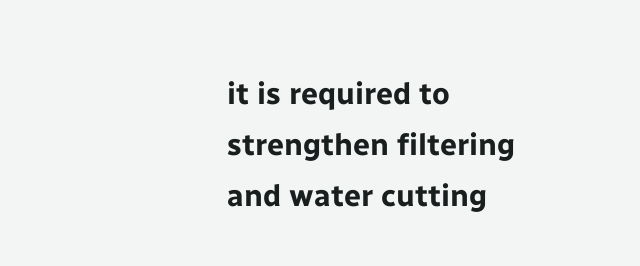it is required to strengthen filtering and water cutting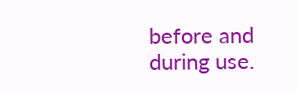before and during use.